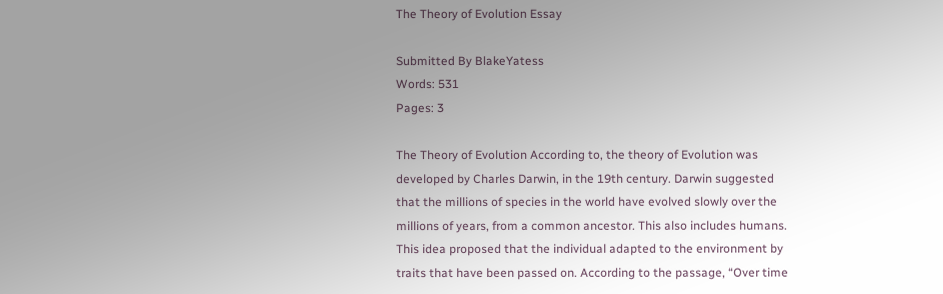The Theory of Evolution Essay

Submitted By BlakeYatess
Words: 531
Pages: 3

The Theory of Evolution According to, the theory of Evolution was developed by Charles Darwin, in the 19th century. Darwin suggested that the millions of species in the world have evolved slowly over the millions of years, from a common ancestor. This also includes humans. This idea proposed that the individual adapted to the environment by traits that have been passed on. According to the passage, “Over time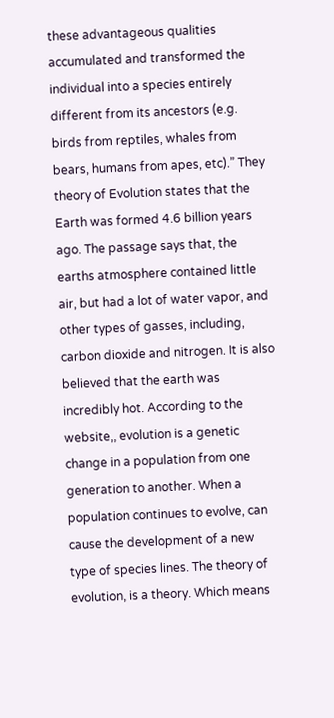these advantageous qualities accumulated and transformed the individual into a species entirely different from its ancestors (e.g. birds from reptiles, whales from bears, humans from apes, etc).” They theory of Evolution states that the Earth was formed 4.6 billion years ago. The passage says that, the earths atmosphere contained little air, but had a lot of water vapor, and other types of gasses, including, carbon dioxide and nitrogen. It is also believed that the earth was incredibly hot. According to the website,, evolution is a genetic change in a population from one generation to another. When a population continues to evolve, can cause the development of a new type of species lines. The theory of evolution, is a theory. Which means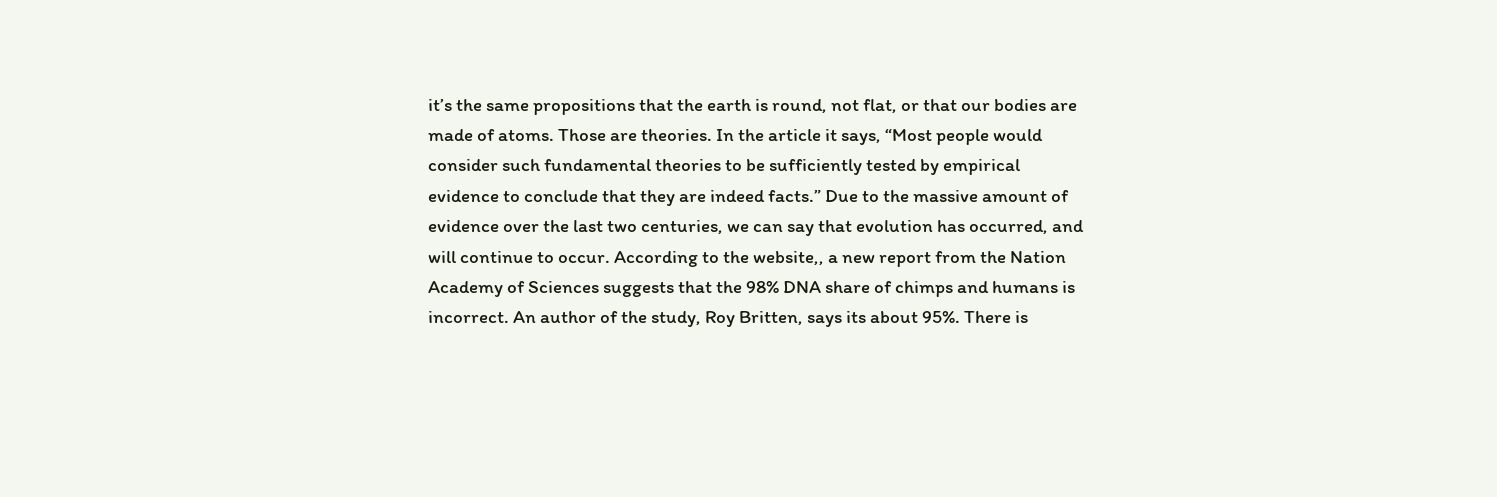it’s the same propositions that the earth is round, not flat, or that our bodies are made of atoms. Those are theories. In the article it says, “Most people would consider such fundamental theories to be sufficiently tested by empirical evidence to conclude that they are indeed facts.” Due to the massive amount of evidence over the last two centuries, we can say that evolution has occurred, and will continue to occur. According to the website,, a new report from the Nation Academy of Sciences suggests that the 98% DNA share of chimps and humans is incorrect. An author of the study, Roy Britten, says its about 95%. There is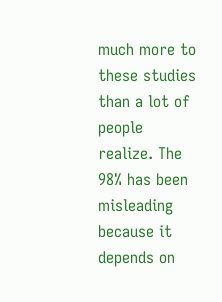much more to these studies than a lot of people realize. The 98% has been misleading because it depends on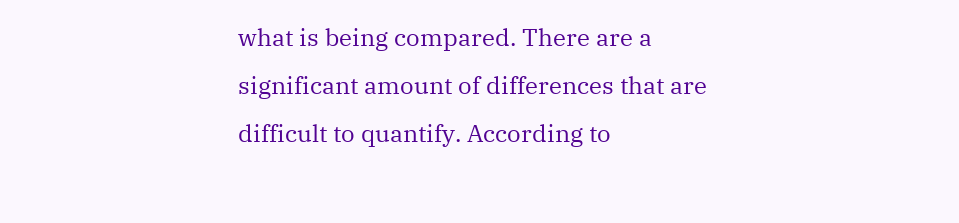what is being compared. There are a significant amount of differences that are difficult to quantify. According to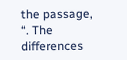the passage, “. The differences